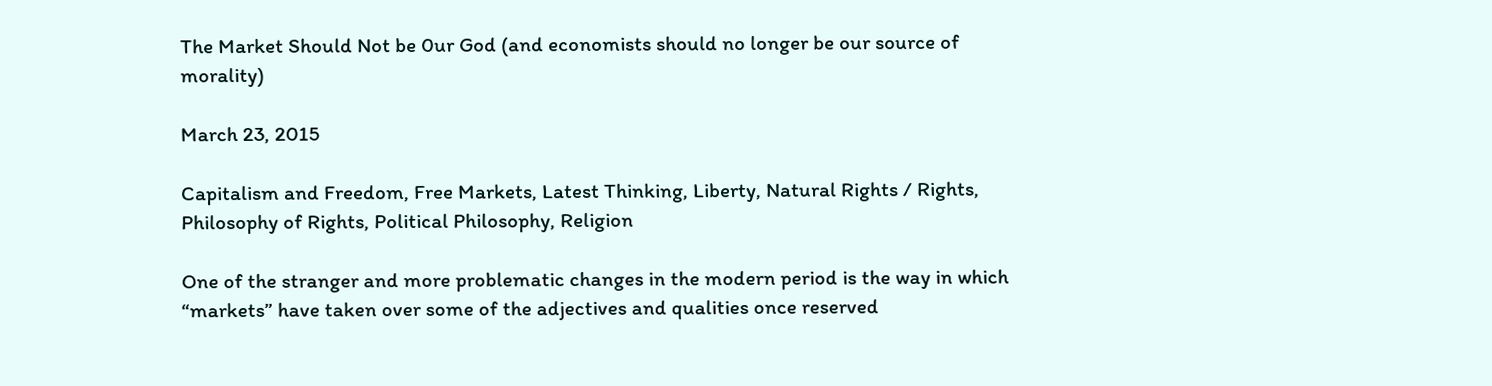The Market Should Not be 0ur God (and economists should no longer be our source of morality)

March 23, 2015

Capitalism and Freedom, Free Markets, Latest Thinking, Liberty, Natural Rights / Rights, Philosophy of Rights, Political Philosophy, Religion

One of the stranger and more problematic changes in the modern period is the way in which “markets” have taken over some of the adjectives and qualities once reserved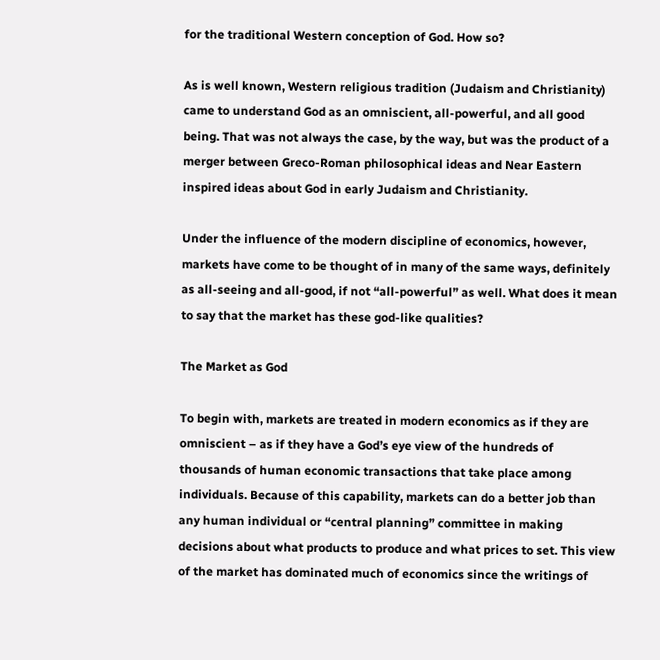for the traditional Western conception of God. How so?

As is well known, Western religious tradition (Judaism and Christianity) came to understand God as an omniscient, all-powerful, and all good being. That was not always the case, by the way, but was the product of a merger between Greco-Roman philosophical ideas and Near Eastern inspired ideas about God in early Judaism and Christianity.

Under the influence of the modern discipline of economics, however, markets have come to be thought of in many of the same ways, definitely as all-seeing and all-good, if not “all-powerful” as well. What does it mean to say that the market has these god-like qualities?

The Market as God

To begin with, markets are treated in modern economics as if they are omniscient – as if they have a God’s eye view of the hundreds of thousands of human economic transactions that take place among individuals. Because of this capability, markets can do a better job than any human individual or “central planning” committee in making decisions about what products to produce and what prices to set. This view of the market has dominated much of economics since the writings of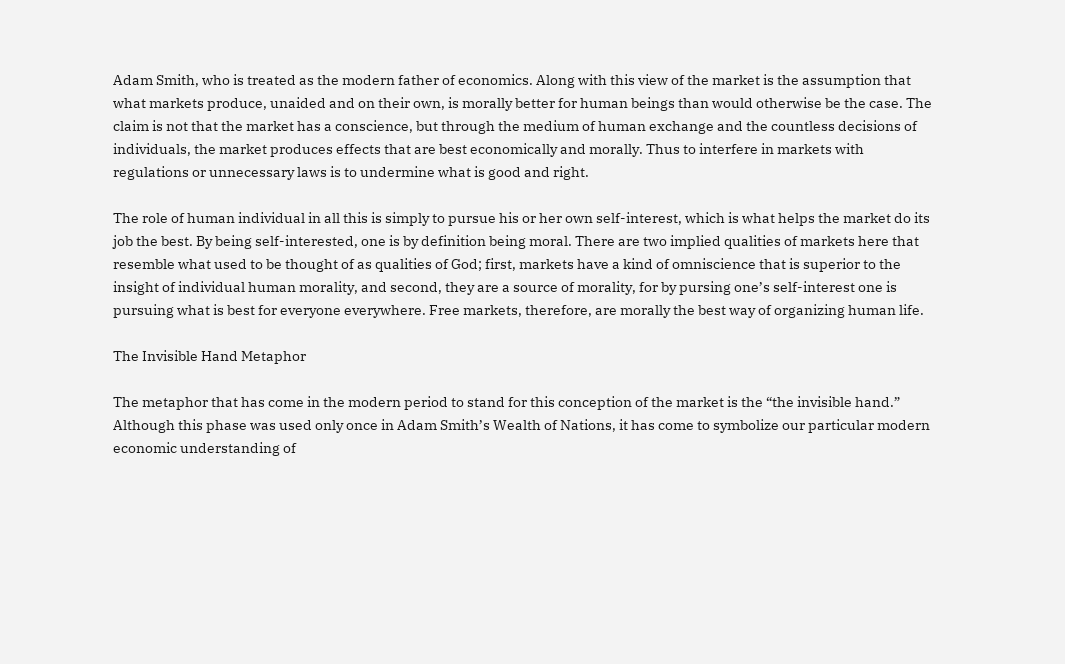Adam Smith, who is treated as the modern father of economics. Along with this view of the market is the assumption that what markets produce, unaided and on their own, is morally better for human beings than would otherwise be the case. The claim is not that the market has a conscience, but through the medium of human exchange and the countless decisions of individuals, the market produces effects that are best economically and morally. Thus to interfere in markets with regulations or unnecessary laws is to undermine what is good and right.

The role of human individual in all this is simply to pursue his or her own self-interest, which is what helps the market do its job the best. By being self-interested, one is by definition being moral. There are two implied qualities of markets here that resemble what used to be thought of as qualities of God; first, markets have a kind of omniscience that is superior to the insight of individual human morality, and second, they are a source of morality, for by pursing one’s self-interest one is pursuing what is best for everyone everywhere. Free markets, therefore, are morally the best way of organizing human life.

The Invisible Hand Metaphor

The metaphor that has come in the modern period to stand for this conception of the market is the “the invisible hand.” Although this phase was used only once in Adam Smith’s Wealth of Nations, it has come to symbolize our particular modern economic understanding of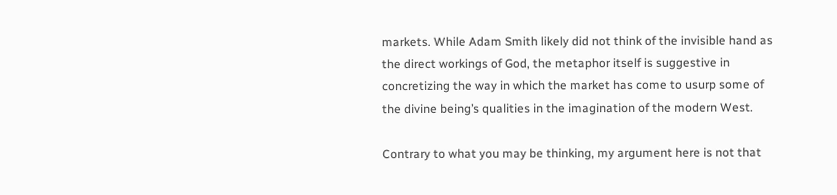markets. While Adam Smith likely did not think of the invisible hand as the direct workings of God, the metaphor itself is suggestive in concretizing the way in which the market has come to usurp some of the divine being’s qualities in the imagination of the modern West.

Contrary to what you may be thinking, my argument here is not that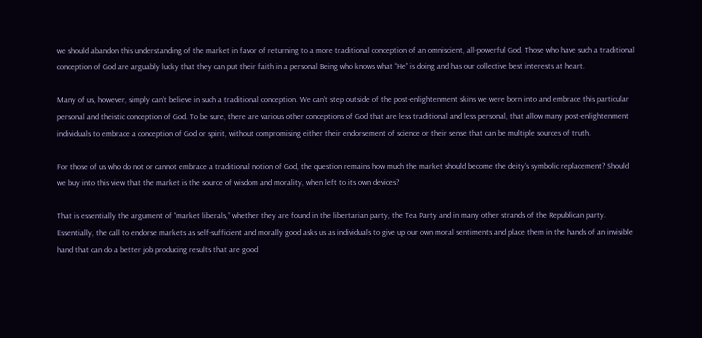we should abandon this understanding of the market in favor of returning to a more traditional conception of an omniscient, all-powerful God. Those who have such a traditional conception of God are arguably lucky that they can put their faith in a personal Being who knows what “He” is doing and has our collective best interests at heart.

Many of us, however, simply can’t believe in such a traditional conception. We can’t step outside of the post-enlightenment skins we were born into and embrace this particular personal and theistic conception of God. To be sure, there are various other conceptions of God that are less traditional and less personal, that allow many post-enlightenment individuals to embrace a conception of God or spirit, without compromising either their endorsement of science or their sense that can be multiple sources of truth.

For those of us who do not or cannot embrace a traditional notion of God, the question remains how much the market should become the deity’s symbolic replacement? Should we buy into this view that the market is the source of wisdom and morality, when left to its own devices?

That is essentially the argument of “market liberals,” whether they are found in the libertarian party, the Tea Party and in many other strands of the Republican party. Essentially, the call to endorse markets as self-sufficient and morally good asks us as individuals to give up our own moral sentiments and place them in the hands of an invisible hand that can do a better job producing results that are good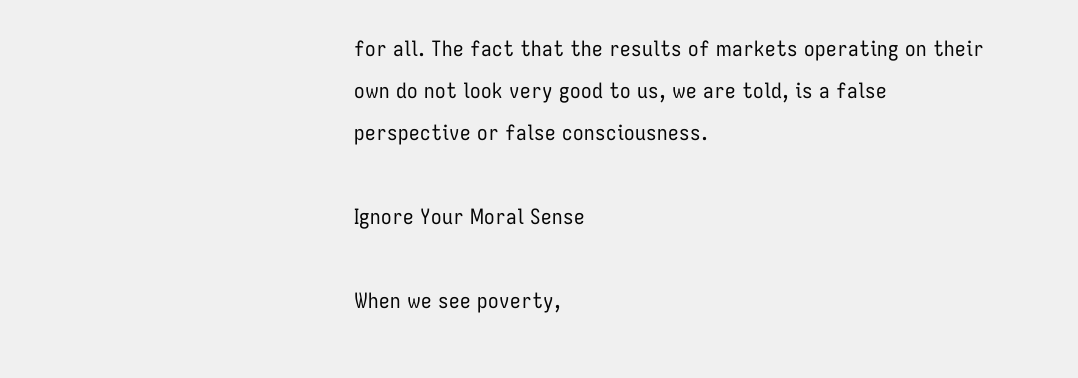for all. The fact that the results of markets operating on their own do not look very good to us, we are told, is a false perspective or false consciousness.

Ignore Your Moral Sense

When we see poverty,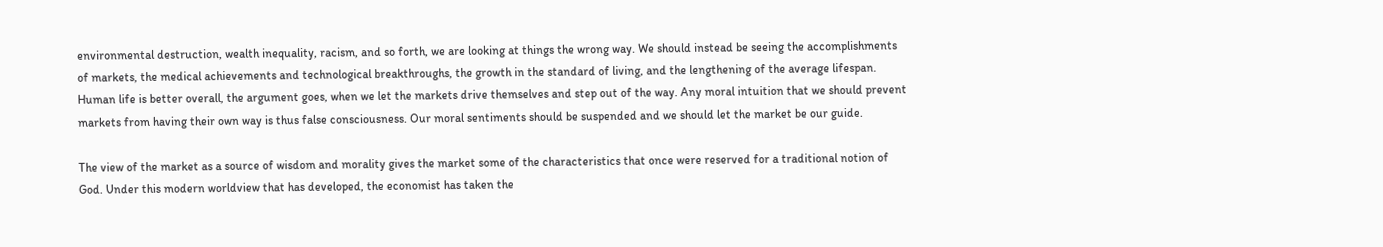environmental destruction, wealth inequality, racism, and so forth, we are looking at things the wrong way. We should instead be seeing the accomplishments of markets, the medical achievements and technological breakthroughs, the growth in the standard of living, and the lengthening of the average lifespan. Human life is better overall, the argument goes, when we let the markets drive themselves and step out of the way. Any moral intuition that we should prevent markets from having their own way is thus false consciousness. Our moral sentiments should be suspended and we should let the market be our guide.

The view of the market as a source of wisdom and morality gives the market some of the characteristics that once were reserved for a traditional notion of God. Under this modern worldview that has developed, the economist has taken the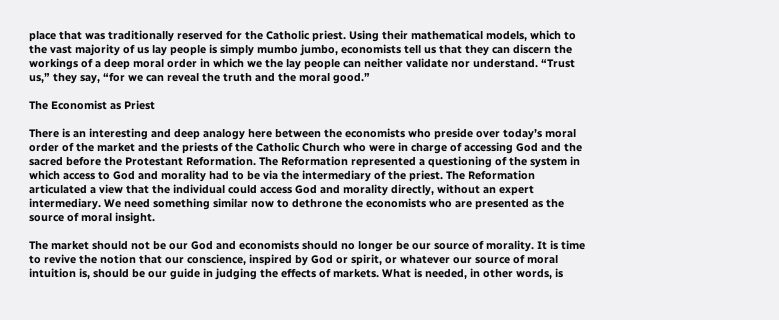place that was traditionally reserved for the Catholic priest. Using their mathematical models, which to the vast majority of us lay people is simply mumbo jumbo, economists tell us that they can discern the workings of a deep moral order in which we the lay people can neither validate nor understand. “Trust us,” they say, “for we can reveal the truth and the moral good.”

The Economist as Priest

There is an interesting and deep analogy here between the economists who preside over today’s moral order of the market and the priests of the Catholic Church who were in charge of accessing God and the sacred before the Protestant Reformation. The Reformation represented a questioning of the system in which access to God and morality had to be via the intermediary of the priest. The Reformation articulated a view that the individual could access God and morality directly, without an expert intermediary. We need something similar now to dethrone the economists who are presented as the source of moral insight.

The market should not be our God and economists should no longer be our source of morality. It is time to revive the notion that our conscience, inspired by God or spirit, or whatever our source of moral intuition is, should be our guide in judging the effects of markets. What is needed, in other words, is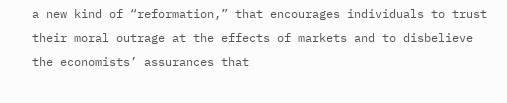a new kind of “reformation,” that encourages individuals to trust their moral outrage at the effects of markets and to disbelieve the economists’ assurances that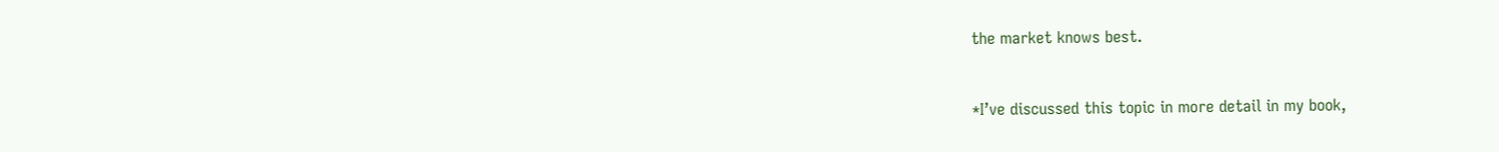the market knows best.


*I’ve discussed this topic in more detail in my book,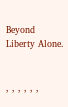Beyond Liberty Alone.


, , , , , ,